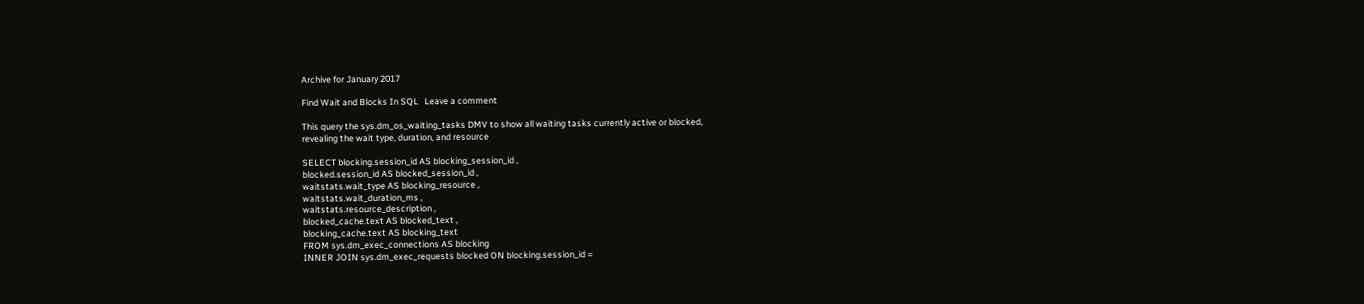Archive for January 2017

Find Wait and Blocks In SQL   Leave a comment

This query the sys.dm_os_waiting_tasks DMV to show all waiting tasks currently active or blocked,
revealing the wait type, duration, and resource

SELECT blocking.session_id AS blocking_session_id ,
blocked.session_id AS blocked_session_id ,
waitstats.wait_type AS blocking_resource ,
waitstats.wait_duration_ms ,
waitstats.resource_description ,
blocked_cache.text AS blocked_text ,
blocking_cache.text AS blocking_text
FROM sys.dm_exec_connections AS blocking
INNER JOIN sys.dm_exec_requests blocked ON blocking.session_id =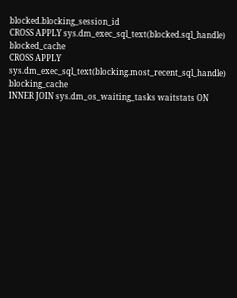blocked.blocking_session_id
CROSS APPLY sys.dm_exec_sql_text(blocked.sql_handle) blocked_cache
CROSS APPLY sys.dm_exec_sql_text(blocking.most_recent_sql_handle) blocking_cache
INNER JOIN sys.dm_os_waiting_tasks waitstats ON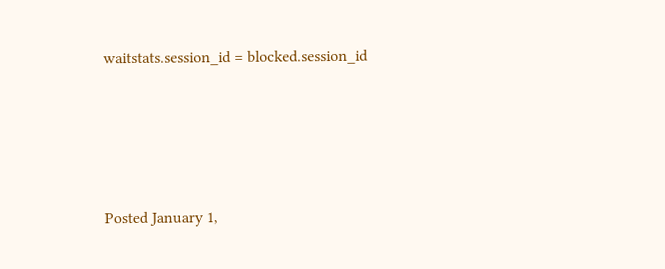waitstats.session_id = blocked.session_id




Posted January 1,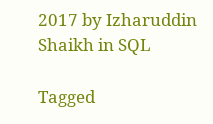2017 by Izharuddin Shaikh in SQL

Tagged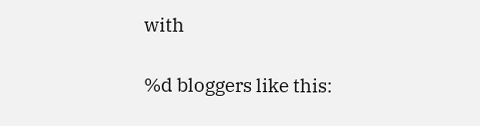with

%d bloggers like this: